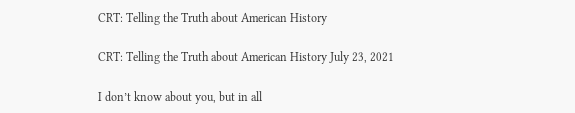CRT: Telling the Truth about American History

CRT: Telling the Truth about American History July 23, 2021

I don’t know about you, but in all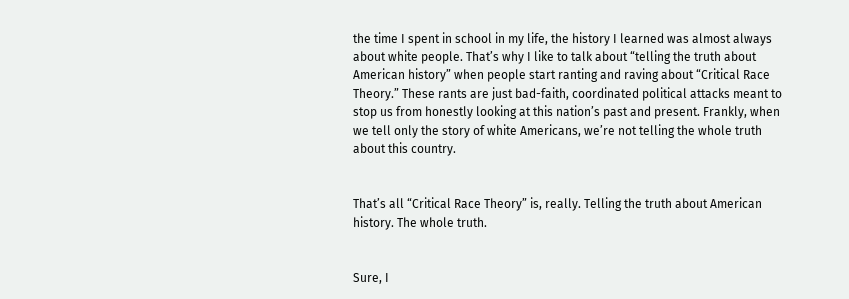the time I spent in school in my life, the history I learned was almost always about white people. That’s why I like to talk about “telling the truth about American history” when people start ranting and raving about “Critical Race Theory.” These rants are just bad-faith, coordinated political attacks meant to stop us from honestly looking at this nation’s past and present. Frankly, when we tell only the story of white Americans, we’re not telling the whole truth about this country.


That’s all “Critical Race Theory” is, really. Telling the truth about American history. The whole truth.


Sure, I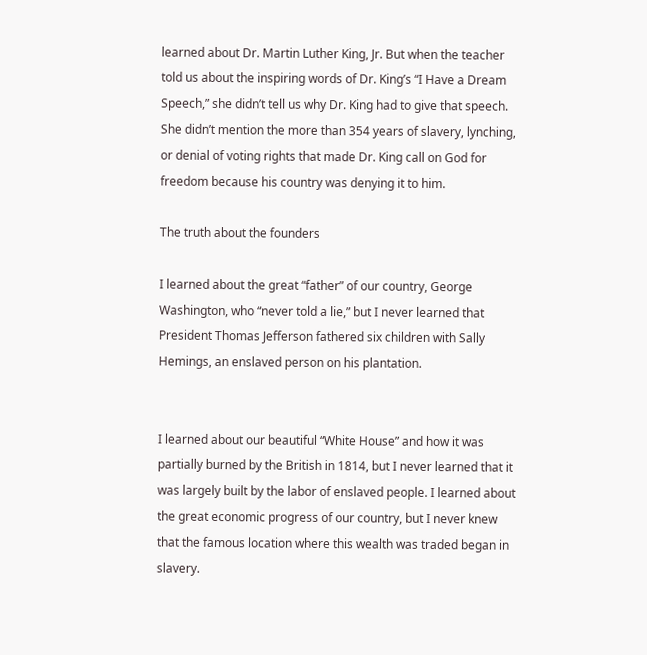learned about Dr. Martin Luther King, Jr. But when the teacher told us about the inspiring words of Dr. King’s “I Have a Dream Speech,” she didn’t tell us why Dr. King had to give that speech. She didn’t mention the more than 354 years of slavery, lynching, or denial of voting rights that made Dr. King call on God for freedom because his country was denying it to him.

The truth about the founders

I learned about the great “father” of our country, George Washington, who “never told a lie,” but I never learned that President Thomas Jefferson fathered six children with Sally Hemings, an enslaved person on his plantation.


I learned about our beautiful “White House” and how it was partially burned by the British in 1814, but I never learned that it was largely built by the labor of enslaved people. I learned about the great economic progress of our country, but I never knew that the famous location where this wealth was traded began in slavery.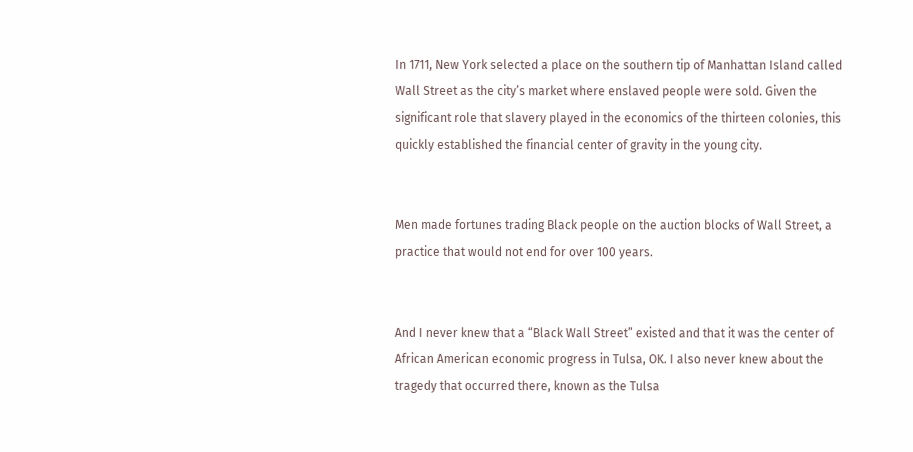In 1711, New York selected a place on the southern tip of Manhattan Island called Wall Street as the city’s market where enslaved people were sold. Given the significant role that slavery played in the economics of the thirteen colonies, this quickly established the financial center of gravity in the young city.


Men made fortunes trading Black people on the auction blocks of Wall Street, a practice that would not end for over 100 years.


And I never knew that a “Black Wall Street” existed and that it was the center of African American economic progress in Tulsa, OK. I also never knew about the tragedy that occurred there, known as the Tulsa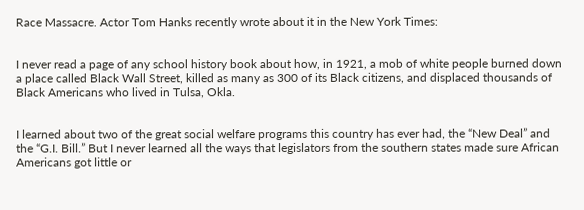Race Massacre. Actor Tom Hanks recently wrote about it in the New York Times:


I never read a page of any school history book about how, in 1921, a mob of white people burned down a place called Black Wall Street, killed as many as 300 of its Black citizens, and displaced thousands of Black Americans who lived in Tulsa, Okla.


I learned about two of the great social welfare programs this country has ever had, the “New Deal” and the “G.I. Bill.” But I never learned all the ways that legislators from the southern states made sure African Americans got little or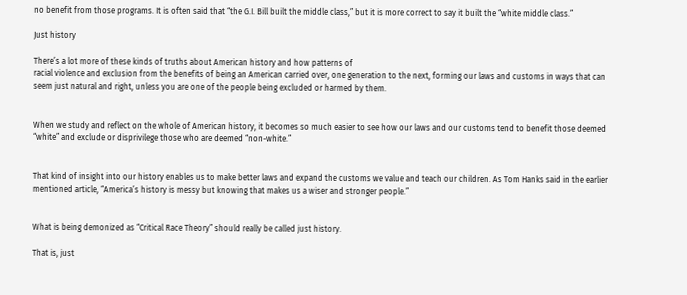no benefit from those programs. It is often said that “the G.I. Bill built the middle class,” but it is more correct to say it built the “white middle class.”

Just history

There’s a lot more of these kinds of truths about American history and how patterns of
racial violence and exclusion from the benefits of being an American carried over, one generation to the next, forming our laws and customs in ways that can seem just natural and right, unless you are one of the people being excluded or harmed by them.


When we study and reflect on the whole of American history, it becomes so much easier to see how our laws and our customs tend to benefit those deemed “white” and exclude or disprivilege those who are deemed “non-white.”


That kind of insight into our history enables us to make better laws and expand the customs we value and teach our children. As Tom Hanks said in the earlier mentioned article, “America’s history is messy but knowing that makes us a wiser and stronger people.”


What is being demonized as “Critical Race Theory” should really be called just history.

That is, just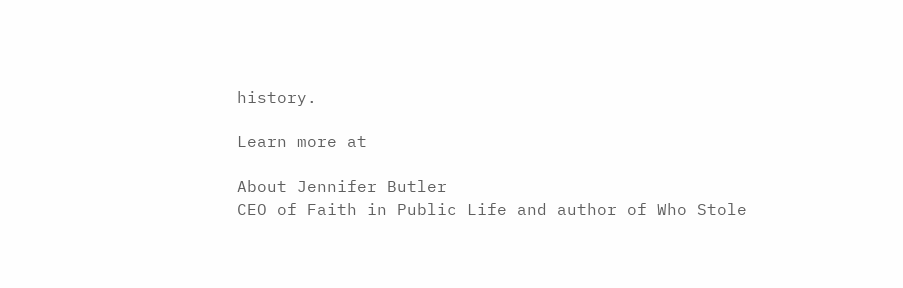history.

Learn more at

About Jennifer Butler
CEO of Faith in Public Life and author of Who Stole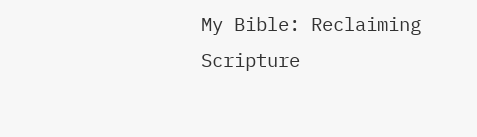My Bible: Reclaiming Scripture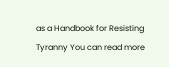as a Handbook for Resisting Tyranny You can read more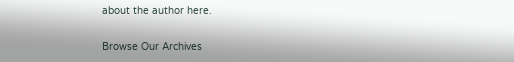about the author here.

Browse Our Archives